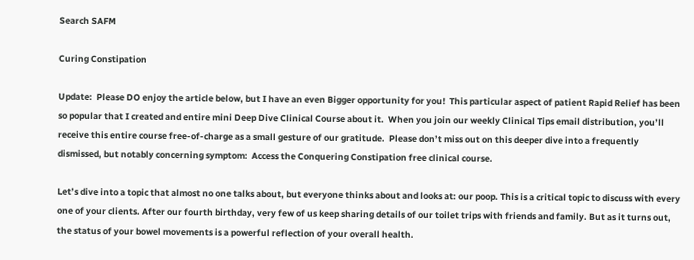Search SAFM

Curing Constipation

Update:  Please DO enjoy the article below, but I have an even Bigger opportunity for you!  This particular aspect of patient Rapid Relief has been so popular that I created and entire mini Deep Dive Clinical Course about it.  When you join our weekly Clinical Tips email distribution, you’ll receive this entire course free-of-charge as a small gesture of our gratitude.  Please don’t miss out on this deeper dive into a frequently dismissed, but notably concerning symptom:  Access the Conquering Constipation free clinical course.

Let’s dive into a topic that almost no one talks about, but everyone thinks about and looks at: our poop. This is a critical topic to discuss with every one of your clients. After our fourth birthday, very few of us keep sharing details of our toilet trips with friends and family. But as it turns out, the status of your bowel movements is a powerful reflection of your overall health.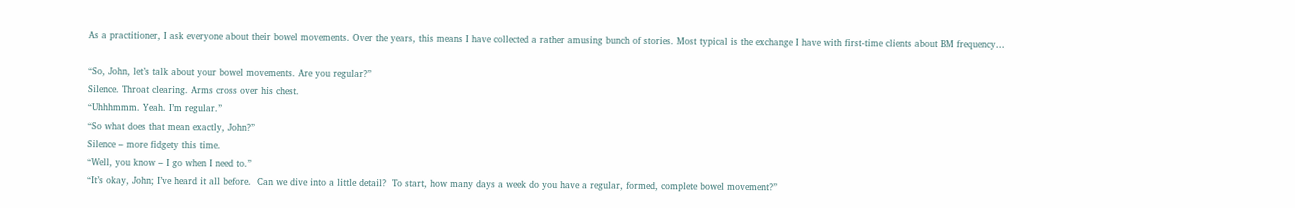As a practitioner, I ask everyone about their bowel movements. Over the years, this means I have collected a rather amusing bunch of stories. Most typical is the exchange I have with first-time clients about BM frequency…

“So, John, let’s talk about your bowel movements. Are you regular?”
Silence. Throat clearing. Arms cross over his chest.
“Uhhhmmm. Yeah. I’m regular.”
“So what does that mean exactly, John?”
Silence – more fidgety this time.
“Well, you know – I go when I need to.”
“It’s okay, John; I’ve heard it all before.  Can we dive into a little detail?  To start, how many days a week do you have a regular, formed, complete bowel movement?”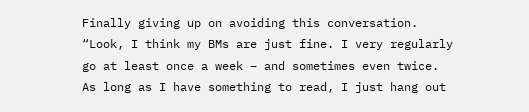Finally giving up on avoiding this conversation.
“Look, I think my BMs are just fine. I very regularly go at least once a week – and sometimes even twice.  As long as I have something to read, I just hang out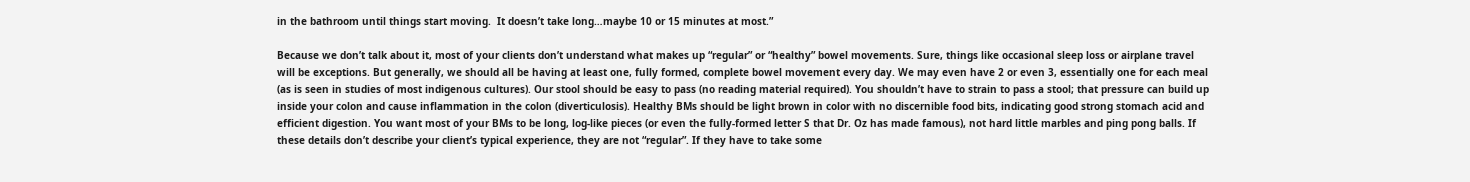in the bathroom until things start moving.  It doesn’t take long…maybe 10 or 15 minutes at most.”

Because we don’t talk about it, most of your clients don’t understand what makes up “regular” or “healthy” bowel movements. Sure, things like occasional sleep loss or airplane travel will be exceptions. But generally, we should all be having at least one, fully formed, complete bowel movement every day. We may even have 2 or even 3, essentially one for each meal (as is seen in studies of most indigenous cultures). Our stool should be easy to pass (no reading material required). You shouldn’t have to strain to pass a stool; that pressure can build up inside your colon and cause inflammation in the colon (diverticulosis). Healthy BMs should be light brown in color with no discernible food bits, indicating good strong stomach acid and efficient digestion. You want most of your BMs to be long, log-like pieces (or even the fully-formed letter S that Dr. Oz has made famous), not hard little marbles and ping pong balls. If these details don’t describe your client’s typical experience, they are not “regular”. If they have to take some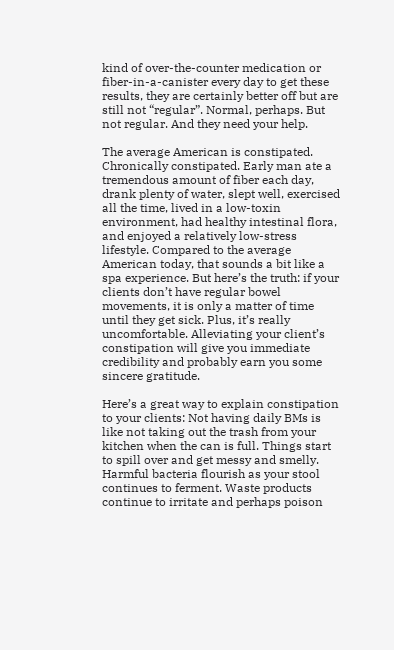kind of over-the-counter medication or fiber-in-a-canister every day to get these results, they are certainly better off but are still not “regular”. Normal, perhaps. But not regular. And they need your help.

The average American is constipated. Chronically constipated. Early man ate a tremendous amount of fiber each day, drank plenty of water, slept well, exercised all the time, lived in a low-toxin environment, had healthy intestinal flora, and enjoyed a relatively low-stress lifestyle. Compared to the average American today, that sounds a bit like a spa experience. But here’s the truth: if your clients don’t have regular bowel movements, it is only a matter of time until they get sick. Plus, it’s really uncomfortable. Alleviating your client’s constipation will give you immediate credibility and probably earn you some sincere gratitude.

Here’s a great way to explain constipation to your clients: Not having daily BMs is like not taking out the trash from your kitchen when the can is full. Things start to spill over and get messy and smelly. Harmful bacteria flourish as your stool continues to ferment. Waste products continue to irritate and perhaps poison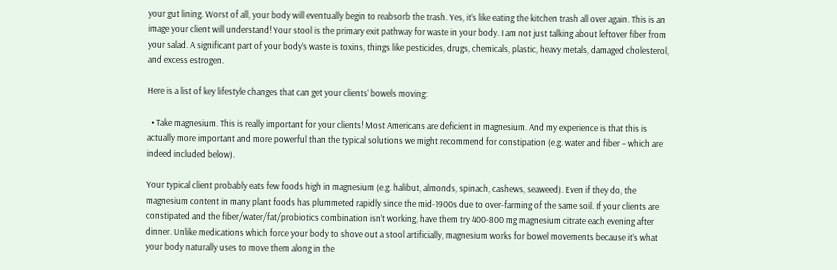your gut lining. Worst of all, your body will eventually begin to reabsorb the trash. Yes, it’s like eating the kitchen trash all over again. This is an image your client will understand! Your stool is the primary exit pathway for waste in your body. I am not just talking about leftover fiber from your salad. A significant part of your body’s waste is toxins, things like pesticides, drugs, chemicals, plastic, heavy metals, damaged cholesterol, and excess estrogen.

Here is a list of key lifestyle changes that can get your clients’ bowels moving:

  • Take magnesium. This is really important for your clients! Most Americans are deficient in magnesium. And my experience is that this is actually more important and more powerful than the typical solutions we might recommend for constipation (e.g. water and fiber – which are indeed included below).

Your typical client probably eats few foods high in magnesium (e.g. halibut, almonds, spinach, cashews, seaweed). Even if they do, the magnesium content in many plant foods has plummeted rapidly since the mid-1900s due to over-farming of the same soil. If your clients are constipated and the fiber/water/fat/probiotics combination isn’t working, have them try 400-800 mg magnesium citrate each evening after dinner. Unlike medications which force your body to shove out a stool artificially, magnesium works for bowel movements because it’s what your body naturally uses to move them along in the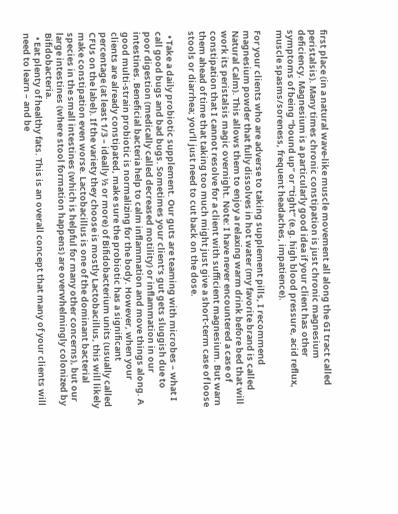first place (in a natural wave-like muscle movement all along the GI tract called peristalsis). Many times chronic constipation is just chronic magnesium deficiency. Magnesium is a particularly good idea if your client has other symptoms of being “bound up” or “tight” (e.g. high blood pressure, acid reflux, muscle spasms/soreness, frequent headaches, impatience).

For your clients who are adverse to taking supplement pills, I recommend magnesium powder that fully dissolves in hot water (my favorite brand is called Natural Calm). This allows them to enjoy a relaxing warm drink before bed that will work its peristalsis magic overnight. Note: I have never encountered a case of constipation that I cannot resolve for a client with sufficient magnesium. But warn them ahead of time that taking too much might just give a short-term case of loose stools or diarrhea; you’ll just need to cut back on the dose.

  • Take a daily probiotic supplement. Our guts are teaming with microbes – what I call good bugs and bad bugs. Sometimes your client’s gut gets sluggish due to poor digestion (medically called decreased motility) or inflammation in our intestines. Beneficial bacteria help to calm inflammation and move things along. A good multi-strain probiotic is normalizing for the body. However, when your clients are already constipated, make sure the probiotic has a significant percentage (at least 1/3 – ideally ½ or more) of Bifidobacterium units (usually called CFUs on the label). If the variety they choose is mostly Lactobacillus, this will likely make constipation even worse. Lactobacillus is one of the dominant bacterial species in the small intestines (which is helpful for many other concerns), but our large intestines (where stool formation happens) are overwhelmingly colonized by Bifidobacteria.
  • Eat plenty of healthy fats. This is an overall concept that many of your clients will need to learn – and be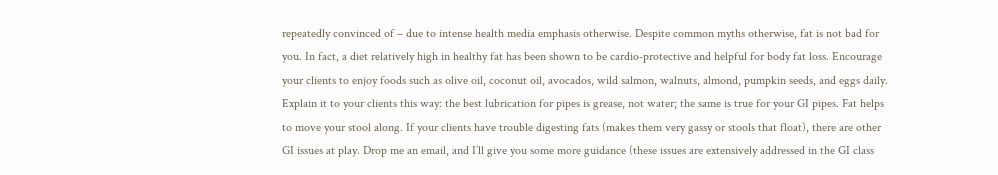repeatedly convinced of – due to intense health media emphasis otherwise. Despite common myths otherwise, fat is not bad for you. In fact, a diet relatively high in healthy fat has been shown to be cardio-protective and helpful for body fat loss. Encourage your clients to enjoy foods such as olive oil, coconut oil, avocados, wild salmon, walnuts, almond, pumpkin seeds, and eggs daily. Explain it to your clients this way: the best lubrication for pipes is grease, not water; the same is true for your GI pipes. Fat helps to move your stool along. If your clients have trouble digesting fats (makes them very gassy or stools that float), there are other GI issues at play. Drop me an email, and I’ll give you some more guidance (these issues are extensively addressed in the GI class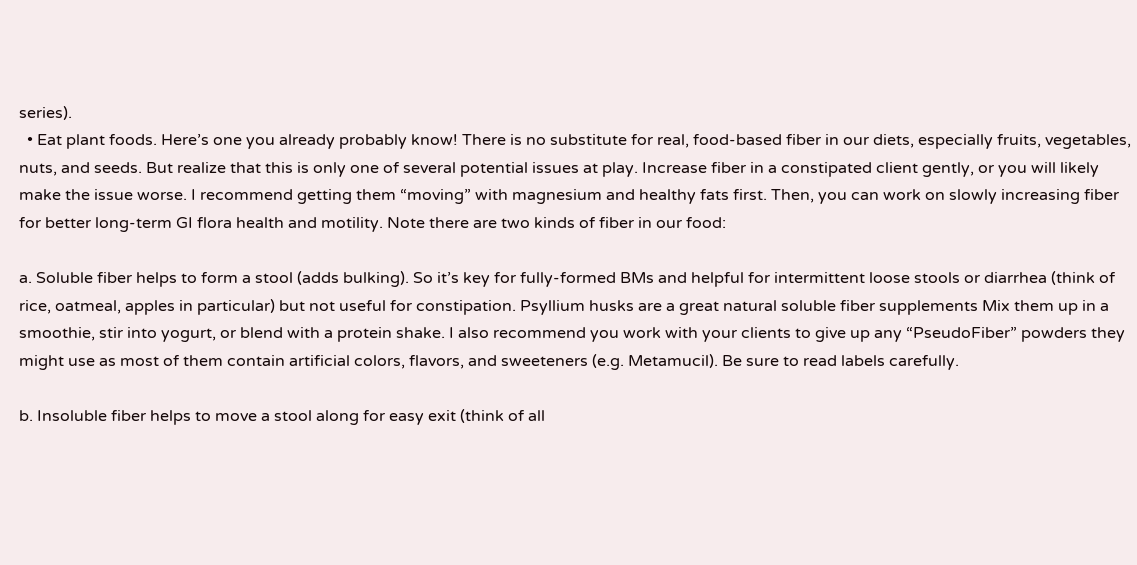series).
  • Eat plant foods. Here’s one you already probably know! There is no substitute for real, food-based fiber in our diets, especially fruits, vegetables, nuts, and seeds. But realize that this is only one of several potential issues at play. Increase fiber in a constipated client gently, or you will likely make the issue worse. I recommend getting them “moving” with magnesium and healthy fats first. Then, you can work on slowly increasing fiber for better long-term GI flora health and motility. Note there are two kinds of fiber in our food:

a. Soluble fiber helps to form a stool (adds bulking). So it’s key for fully-formed BMs and helpful for intermittent loose stools or diarrhea (think of rice, oatmeal, apples in particular) but not useful for constipation. Psyllium husks are a great natural soluble fiber supplements Mix them up in a smoothie, stir into yogurt, or blend with a protein shake. I also recommend you work with your clients to give up any “PseudoFiber” powders they might use as most of them contain artificial colors, flavors, and sweeteners (e.g. Metamucil). Be sure to read labels carefully.

b. Insoluble fiber helps to move a stool along for easy exit (think of all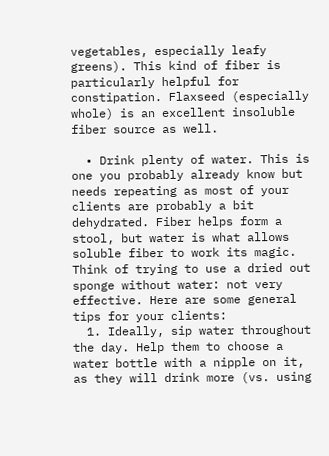vegetables, especially leafy greens). This kind of fiber is particularly helpful for constipation. Flaxseed (especially whole) is an excellent insoluble fiber source as well.

  • Drink plenty of water. This is one you probably already know but needs repeating as most of your clients are probably a bit dehydrated. Fiber helps form a stool, but water is what allows soluble fiber to work its magic. Think of trying to use a dried out sponge without water: not very effective. Here are some general tips for your clients:
  1. Ideally, sip water throughout the day. Help them to choose a water bottle with a nipple on it, as they will drink more (vs. using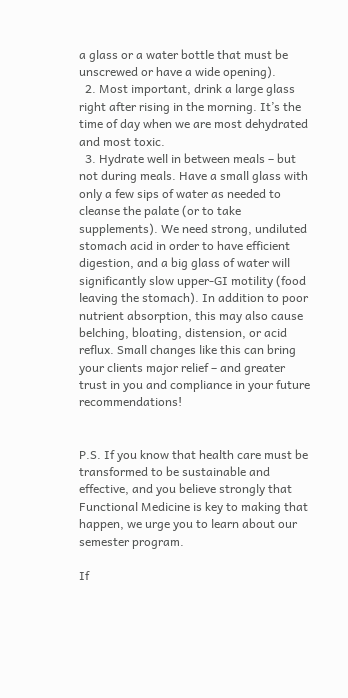a glass or a water bottle that must be unscrewed or have a wide opening).
  2. Most important, drink a large glass right after rising in the morning. It’s the time of day when we are most dehydrated and most toxic.
  3. Hydrate well in between meals – but not during meals. Have a small glass with only a few sips of water as needed to cleanse the palate (or to take supplements). We need strong, undiluted stomach acid in order to have efficient digestion, and a big glass of water will significantly slow upper-GI motility (food leaving the stomach). In addition to poor nutrient absorption, this may also cause belching, bloating, distension, or acid reflux. Small changes like this can bring your clients major relief – and greater trust in you and compliance in your future recommendations!


P.S. If you know that health care must be transformed to be sustainable and effective, and you believe strongly that Functional Medicine is key to making that happen, we urge you to learn about our semester program.

If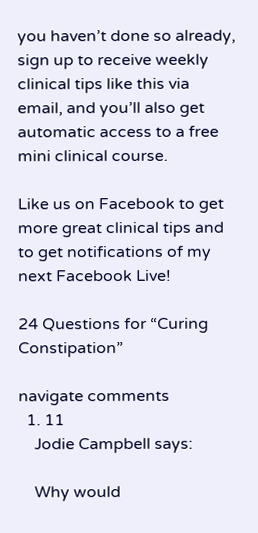you haven’t done so already, sign up to receive weekly clinical tips like this via email, and you’ll also get automatic access to a free mini clinical course.

Like us on Facebook to get more great clinical tips and to get notifications of my next Facebook Live!

24 Questions for “Curing Constipation”

navigate comments
  1. 11
    Jodie Campbell says:

    Why would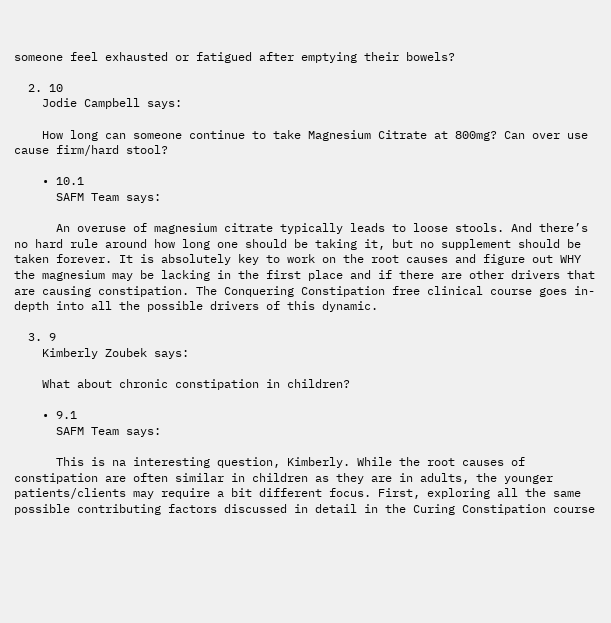someone feel exhausted or fatigued after emptying their bowels?

  2. 10
    Jodie Campbell says:

    How long can someone continue to take Magnesium Citrate at 800mg? Can over use cause firm/hard stool?

    • 10.1
      SAFM Team says:

      An overuse of magnesium citrate typically leads to loose stools. And there’s no hard rule around how long one should be taking it, but no supplement should be taken forever. It is absolutely key to work on the root causes and figure out WHY the magnesium may be lacking in the first place and if there are other drivers that are causing constipation. The Conquering Constipation free clinical course goes in-depth into all the possible drivers of this dynamic.

  3. 9
    Kimberly Zoubek says:

    What about chronic constipation in children?

    • 9.1
      SAFM Team says:

      This is na interesting question, Kimberly. While the root causes of constipation are often similar in children as they are in adults, the younger patients/clients may require a bit different focus. First, exploring all the same possible contributing factors discussed in detail in the Curing Constipation course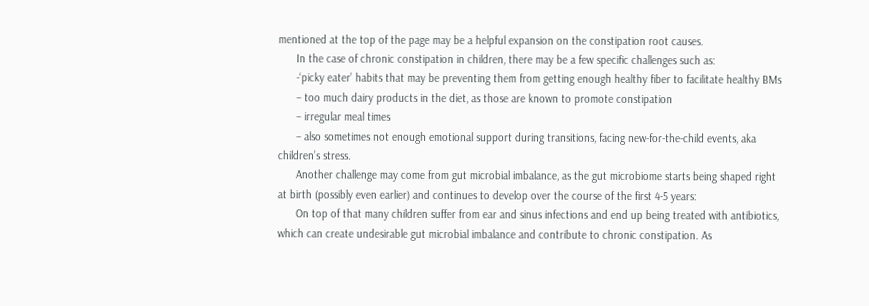mentioned at the top of the page may be a helpful expansion on the constipation root causes.
      In the case of chronic constipation in children, there may be a few specific challenges such as:
      -‘picky eater’ habits that may be preventing them from getting enough healthy fiber to facilitate healthy BMs
      – too much dairy products in the diet, as those are known to promote constipation
      – irregular meal times
      – also sometimes not enough emotional support during transitions, facing new-for-the-child events, aka children’s stress.
      Another challenge may come from gut microbial imbalance, as the gut microbiome starts being shaped right at birth (possibly even earlier) and continues to develop over the course of the first 4-5 years:
      On top of that many children suffer from ear and sinus infections and end up being treated with antibiotics, which can create undesirable gut microbial imbalance and contribute to chronic constipation. As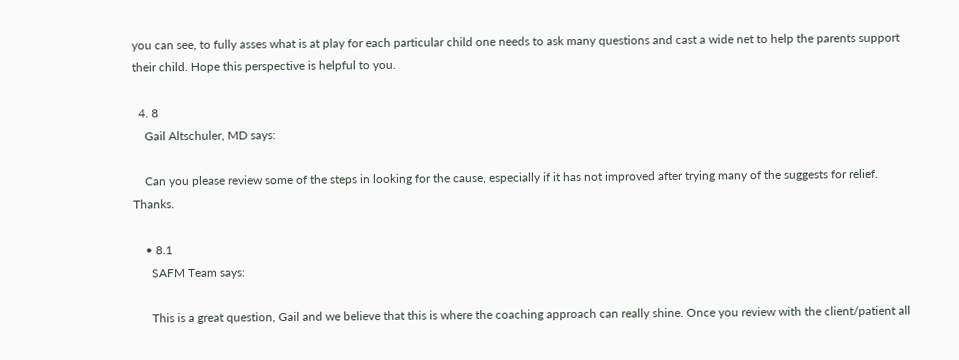you can see, to fully asses what is at play for each particular child one needs to ask many questions and cast a wide net to help the parents support their child. Hope this perspective is helpful to you.

  4. 8
    Gail Altschuler, MD says:

    Can you please review some of the steps in looking for the cause, especially if it has not improved after trying many of the suggests for relief. Thanks.

    • 8.1
      SAFM Team says:

      This is a great question, Gail and we believe that this is where the coaching approach can really shine. Once you review with the client/patient all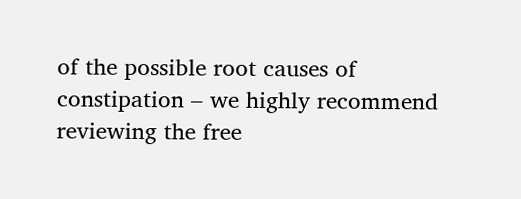of the possible root causes of constipation – we highly recommend reviewing the free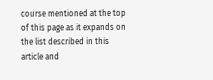course mentioned at the top of this page as it expands on the list described in this article and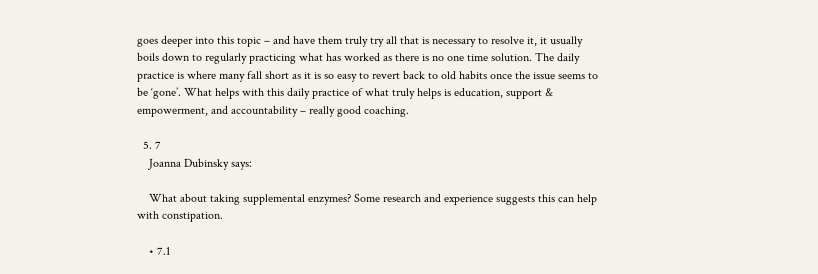goes deeper into this topic – and have them truly try all that is necessary to resolve it, it usually boils down to regularly practicing what has worked as there is no one time solution. The daily practice is where many fall short as it is so easy to revert back to old habits once the issue seems to be ‘gone’. What helps with this daily practice of what truly helps is education, support & empowerment, and accountability – really good coaching.

  5. 7
    Joanna Dubinsky says:

    What about taking supplemental enzymes? Some research and experience suggests this can help with constipation.

    • 7.1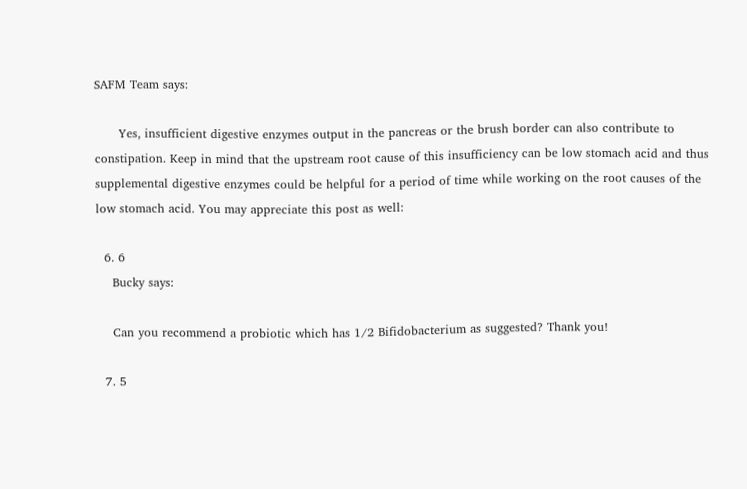SAFM Team says:

      Yes, insufficient digestive enzymes output in the pancreas or the brush border can also contribute to constipation. Keep in mind that the upstream root cause of this insufficiency can be low stomach acid and thus supplemental digestive enzymes could be helpful for a period of time while working on the root causes of the low stomach acid. You may appreciate this post as well:

  6. 6
    Bucky says:

    Can you recommend a probiotic which has 1/2 Bifidobacterium as suggested? Thank you!

  7. 5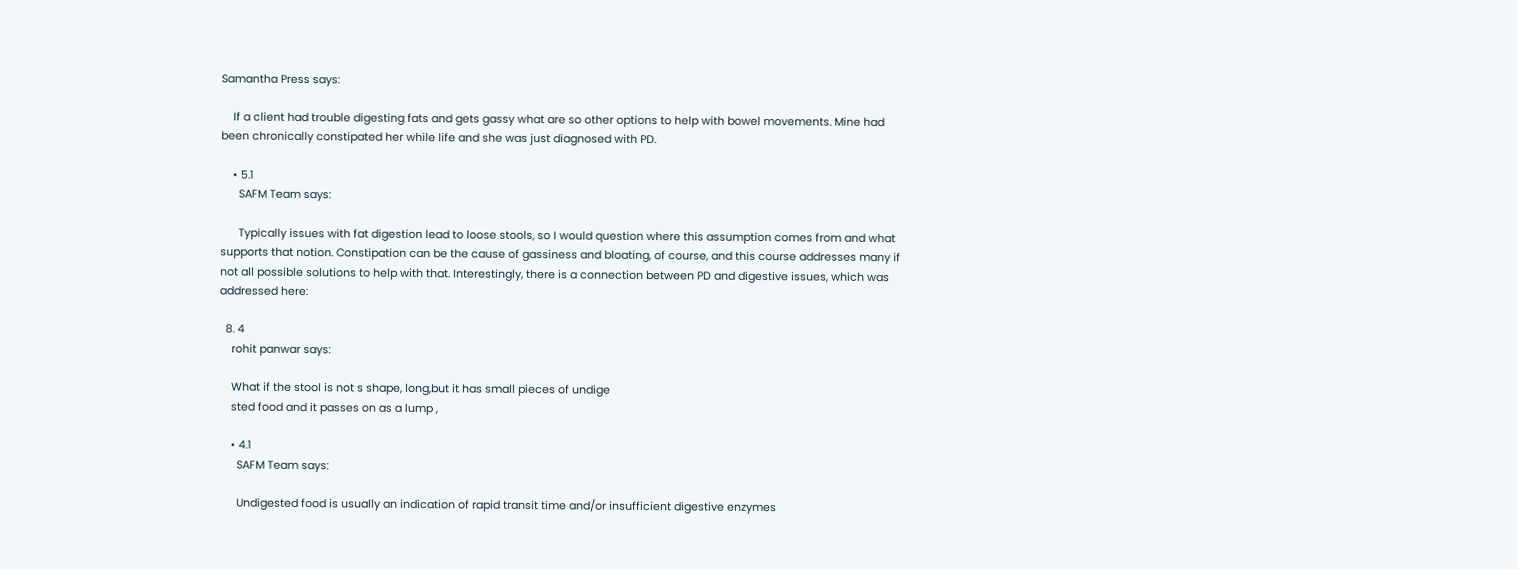Samantha Press says:

    If a client had trouble digesting fats and gets gassy what are so other options to help with bowel movements. Mine had been chronically constipated her while life and she was just diagnosed with PD.

    • 5.1
      SAFM Team says:

      Typically issues with fat digestion lead to loose stools, so I would question where this assumption comes from and what supports that notion. Constipation can be the cause of gassiness and bloating, of course, and this course addresses many if not all possible solutions to help with that. Interestingly, there is a connection between PD and digestive issues, which was addressed here:

  8. 4
    rohit panwar says:

    What if the stool is not s shape, long,but it has small pieces of undige
    sted food and it passes on as a lump ,

    • 4.1
      SAFM Team says:

      Undigested food is usually an indication of rapid transit time and/or insufficient digestive enzymes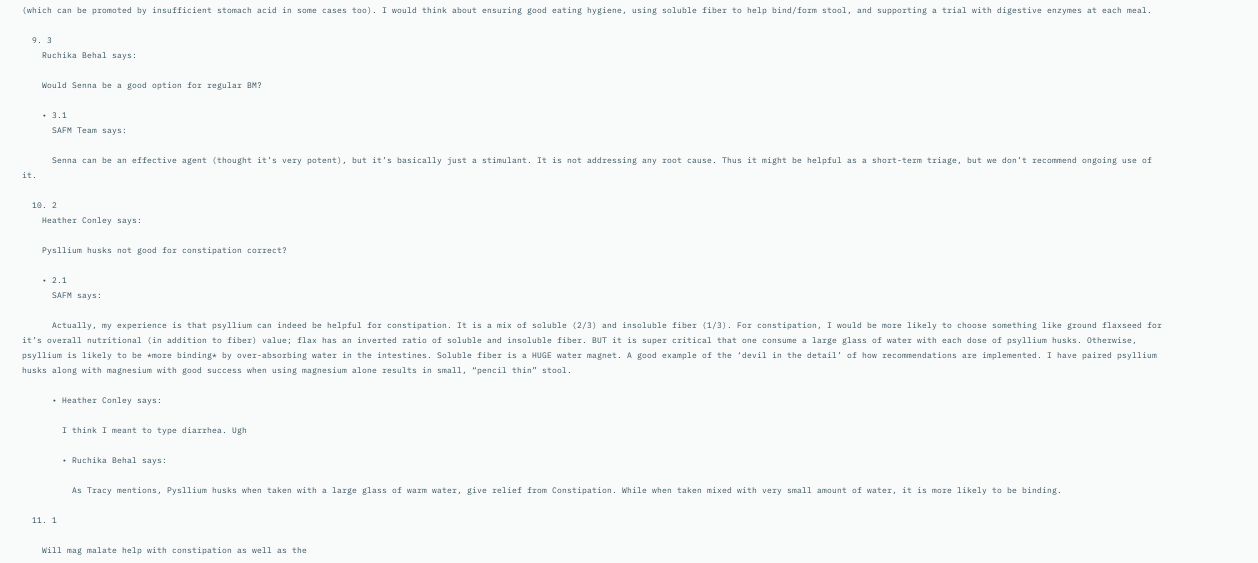(which can be promoted by insufficient stomach acid in some cases too). I would think about ensuring good eating hygiene, using soluble fiber to help bind/form stool, and supporting a trial with digestive enzymes at each meal.

  9. 3
    Ruchika Behal says:

    Would Senna be a good option for regular BM?

    • 3.1
      SAFM Team says:

      Senna can be an effective agent (thought it’s very potent), but it’s basically just a stimulant. It is not addressing any root cause. Thus it might be helpful as a short-term triage, but we don’t recommend ongoing use of it.

  10. 2
    Heather Conley says:

    Pysllium husks not good for constipation correct?

    • 2.1
      SAFM says:

      Actually, my experience is that psyllium can indeed be helpful for constipation. It is a mix of soluble (2/3) and insoluble fiber (1/3). For constipation, I would be more likely to choose something like ground flaxseed for it’s overall nutritional (in addition to fiber) value; flax has an inverted ratio of soluble and insoluble fiber. BUT it is super critical that one consume a large glass of water with each dose of psyllium husks. Otherwise, psyllium is likely to be *more binding* by over-absorbing water in the intestines. Soluble fiber is a HUGE water magnet. A good example of the ‘devil in the detail’ of how recommendations are implemented. I have paired psyllium husks along with magnesium with good success when using magnesium alone results in small, “pencil thin” stool.

      • Heather Conley says:

        I think I meant to type diarrhea. Ugh

        • Ruchika Behal says:

          As Tracy mentions, Pysllium husks when taken with a large glass of warm water, give relief from Constipation. While when taken mixed with very small amount of water, it is more likely to be binding.

  11. 1

    Will mag malate help with constipation as well as the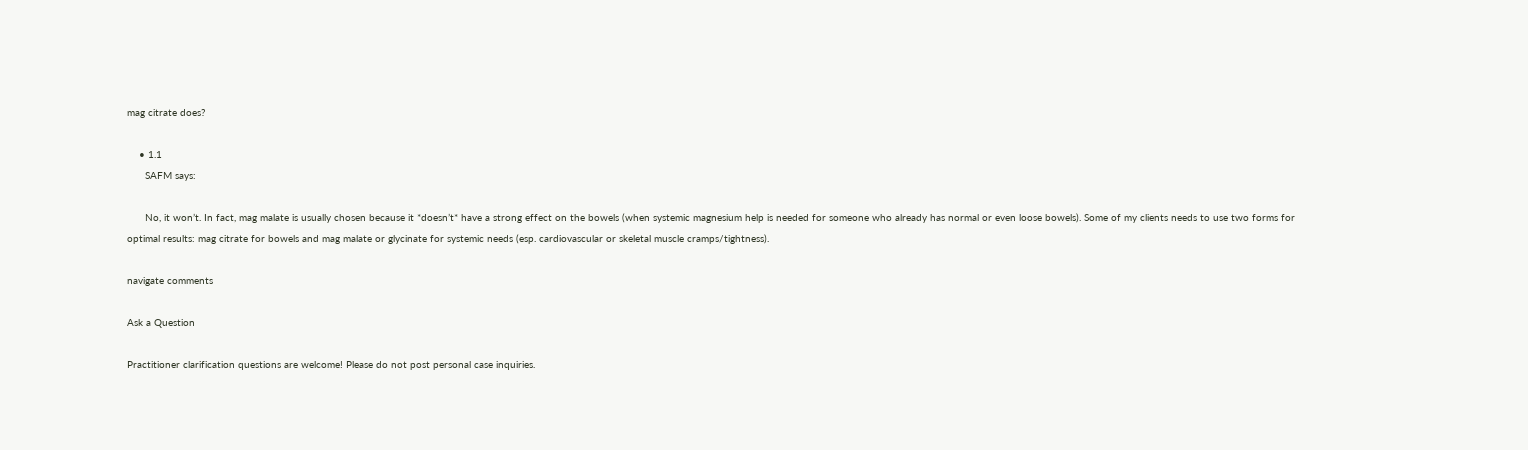mag citrate does?

    • 1.1
      SAFM says:

      No, it won’t. In fact, mag malate is usually chosen because it *doesn’t* have a strong effect on the bowels (when systemic magnesium help is needed for someone who already has normal or even loose bowels). Some of my clients needs to use two forms for optimal results: mag citrate for bowels and mag malate or glycinate for systemic needs (esp. cardiovascular or skeletal muscle cramps/tightness).

navigate comments

Ask a Question

Practitioner clarification questions are welcome! Please do not post personal case inquiries.